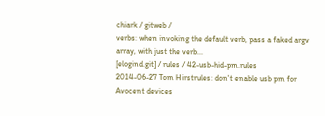chiark / gitweb /
verbs: when invoking the default verb, pass a faked argv array, with just the verb...
[elogind.git] / rules / 42-usb-hid-pm.rules
2014-06-27 Tom Hirstrules: don't enable usb pm for Avocent devices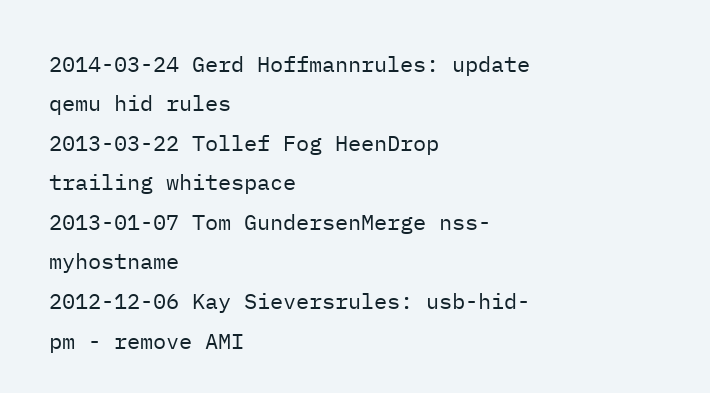2014-03-24 Gerd Hoffmannrules: update qemu hid rules
2013-03-22 Tollef Fog HeenDrop trailing whitespace
2013-01-07 Tom GundersenMerge nss-myhostname
2012-12-06 Kay Sieversrules: usb-hid-pm - remove AMI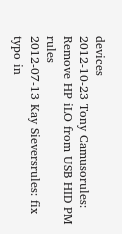devices
2012-10-23 Tony Camusorules: Remove HP iLO from USB HID PM rules
2012-07-13 Kay Sieversrules: fix typo in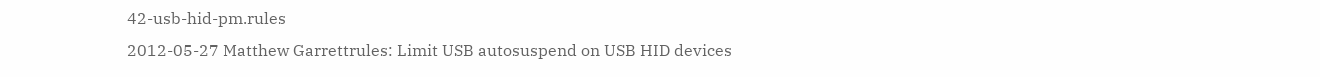42-usb-hid-pm.rules
2012-05-27 Matthew Garrettrules: Limit USB autosuspend on USB HID devices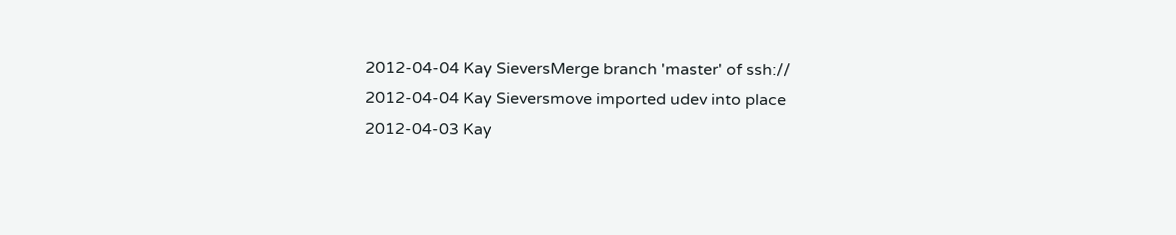2012-04-04 Kay SieversMerge branch 'master' of ssh://
2012-04-04 Kay Sieversmove imported udev into place
2012-04-03 Kay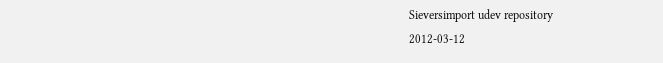Sieversimport udev repository
2012-03-12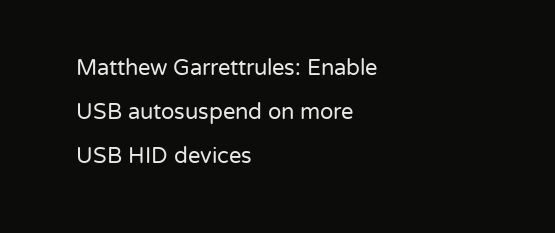Matthew Garrettrules: Enable USB autosuspend on more USB HID devices